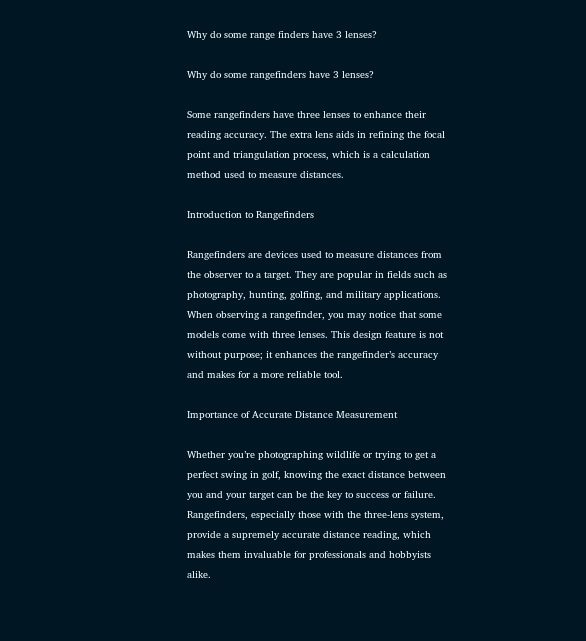Why do some range finders have 3 lenses?

Why do some rangefinders have 3 lenses?

Some rangefinders have three lenses to enhance their reading accuracy. The extra lens aids in refining the focal point and triangulation process, which is a calculation method used to measure distances.

Introduction to Rangefinders

Rangefinders are devices used to measure distances from the observer to a target. They are popular in fields such as photography, hunting, golfing, and military applications. When observing a rangefinder, you may notice that some models come with three lenses. This design feature is not without purpose; it enhances the rangefinder’s accuracy and makes for a more reliable tool.

Importance of Accurate Distance Measurement

Whether you’re photographing wildlife or trying to get a perfect swing in golf, knowing the exact distance between you and your target can be the key to success or failure. Rangefinders, especially those with the three-lens system, provide a supremely accurate distance reading, which makes them invaluable for professionals and hobbyists alike.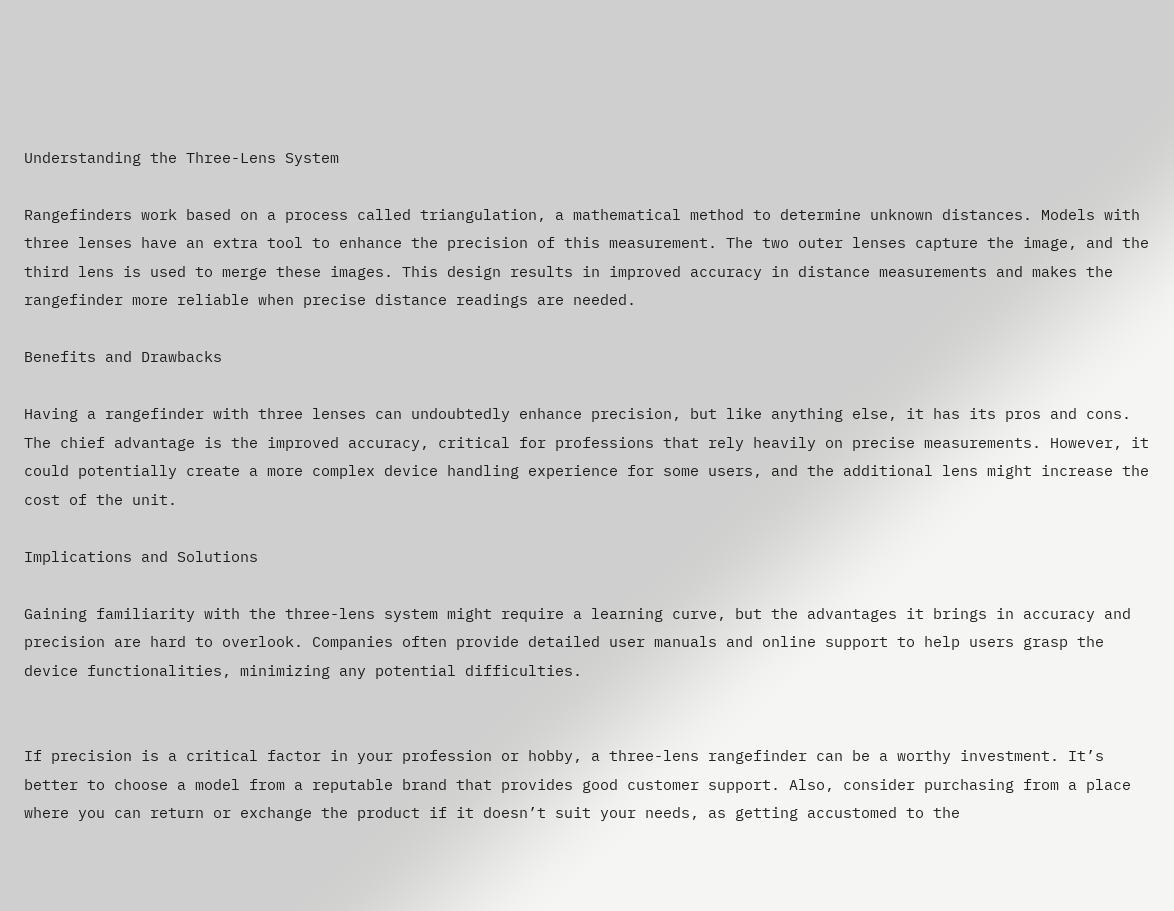Understanding the Three-Lens System

Rangefinders work based on a process called triangulation, a mathematical method to determine unknown distances. Models with three lenses have an extra tool to enhance the precision of this measurement. The two outer lenses capture the image, and the third lens is used to merge these images. This design results in improved accuracy in distance measurements and makes the rangefinder more reliable when precise distance readings are needed.

Benefits and Drawbacks

Having a rangefinder with three lenses can undoubtedly enhance precision, but like anything else, it has its pros and cons. The chief advantage is the improved accuracy, critical for professions that rely heavily on precise measurements. However, it could potentially create a more complex device handling experience for some users, and the additional lens might increase the cost of the unit.

Implications and Solutions

Gaining familiarity with the three-lens system might require a learning curve, but the advantages it brings in accuracy and precision are hard to overlook. Companies often provide detailed user manuals and online support to help users grasp the device functionalities, minimizing any potential difficulties.


If precision is a critical factor in your profession or hobby, a three-lens rangefinder can be a worthy investment. It’s better to choose a model from a reputable brand that provides good customer support. Also, consider purchasing from a place where you can return or exchange the product if it doesn’t suit your needs, as getting accustomed to the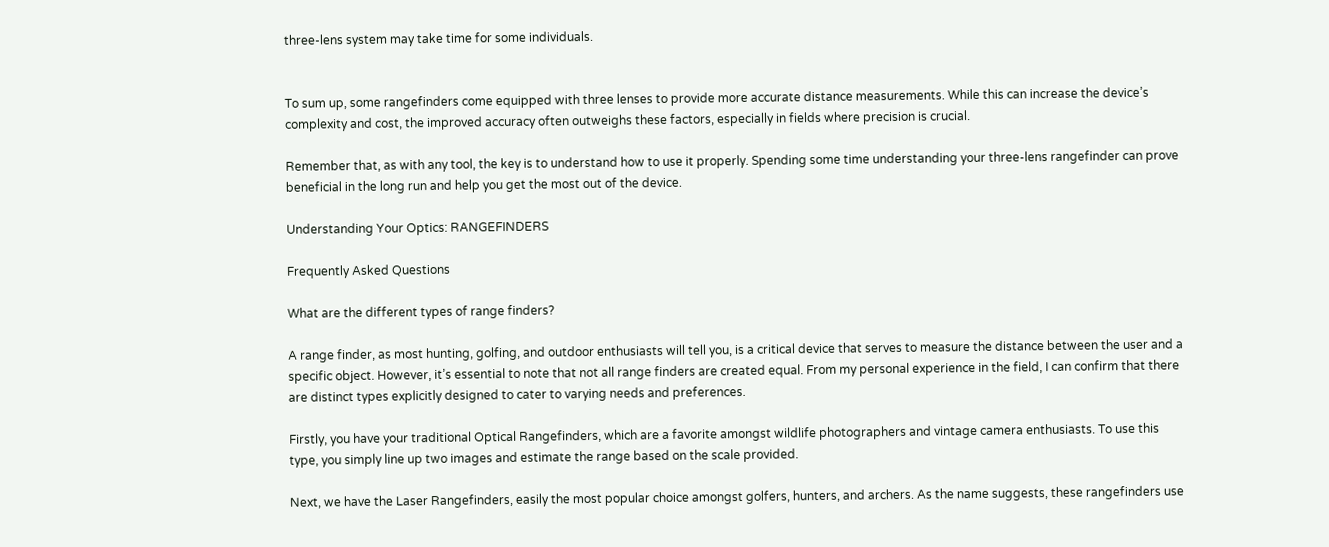three-lens system may take time for some individuals.


To sum up, some rangefinders come equipped with three lenses to provide more accurate distance measurements. While this can increase the device’s complexity and cost, the improved accuracy often outweighs these factors, especially in fields where precision is crucial.

Remember that, as with any tool, the key is to understand how to use it properly. Spending some time understanding your three-lens rangefinder can prove beneficial in the long run and help you get the most out of the device.

Understanding Your Optics: RANGEFINDERS

Frequently Asked Questions

What are the different types of range finders?

A range finder, as most hunting, golfing, and outdoor enthusiasts will tell you, is a critical device that serves to measure the distance between the user and a specific object. However, it’s essential to note that not all range finders are created equal. From my personal experience in the field, I can confirm that there are distinct types explicitly designed to cater to varying needs and preferences.

Firstly, you have your traditional Optical Rangefinders, which are a favorite amongst wildlife photographers and vintage camera enthusiasts. To use this type, you simply line up two images and estimate the range based on the scale provided.

Next, we have the Laser Rangefinders, easily the most popular choice amongst golfers, hunters, and archers. As the name suggests, these rangefinders use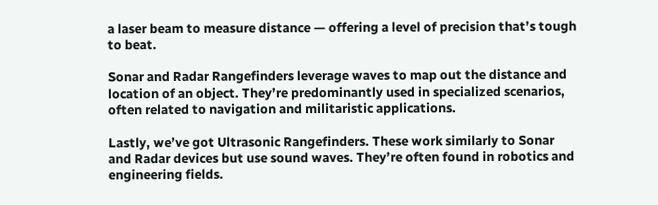a laser beam to measure distance — offering a level of precision that’s tough to beat.

Sonar and Radar Rangefinders leverage waves to map out the distance and location of an object. They’re predominantly used in specialized scenarios, often related to navigation and militaristic applications.

Lastly, we’ve got Ultrasonic Rangefinders. These work similarly to Sonar and Radar devices but use sound waves. They’re often found in robotics and engineering fields.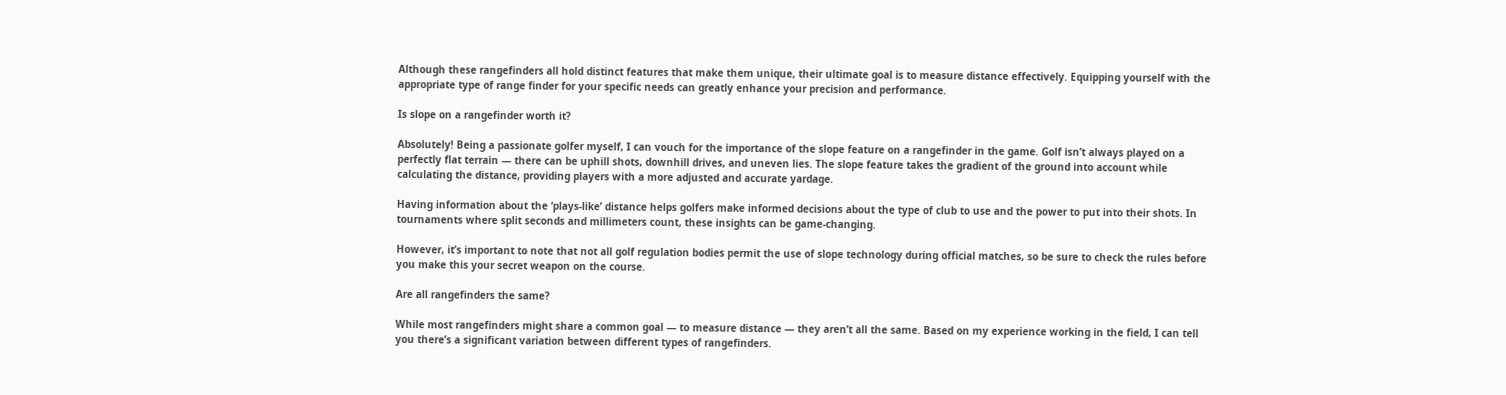Although these rangefinders all hold distinct features that make them unique, their ultimate goal is to measure distance effectively. Equipping yourself with the appropriate type of range finder for your specific needs can greatly enhance your precision and performance.

Is slope on a rangefinder worth it?

Absolutely! Being a passionate golfer myself, I can vouch for the importance of the slope feature on a rangefinder in the game. Golf isn’t always played on a perfectly flat terrain — there can be uphill shots, downhill drives, and uneven lies. The slope feature takes the gradient of the ground into account while calculating the distance, providing players with a more adjusted and accurate yardage.

Having information about the ‘plays-like’ distance helps golfers make informed decisions about the type of club to use and the power to put into their shots. In tournaments where split seconds and millimeters count, these insights can be game-changing.

However, it’s important to note that not all golf regulation bodies permit the use of slope technology during official matches, so be sure to check the rules before you make this your secret weapon on the course.

Are all rangefinders the same?

While most rangefinders might share a common goal — to measure distance — they aren’t all the same. Based on my experience working in the field, I can tell you there’s a significant variation between different types of rangefinders.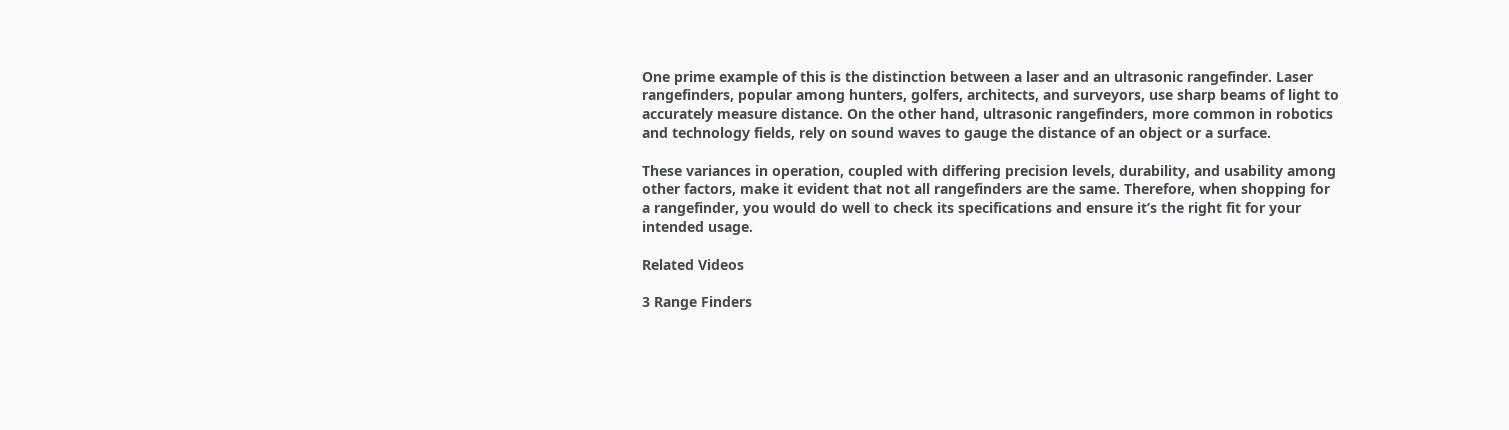One prime example of this is the distinction between a laser and an ultrasonic rangefinder. Laser rangefinders, popular among hunters, golfers, architects, and surveyors, use sharp beams of light to accurately measure distance. On the other hand, ultrasonic rangefinders, more common in robotics and technology fields, rely on sound waves to gauge the distance of an object or a surface.

These variances in operation, coupled with differing precision levels, durability, and usability among other factors, make it evident that not all rangefinders are the same. Therefore, when shopping for a rangefinder, you would do well to check its specifications and ensure it’s the right fit for your intended usage.

Related Videos

3 Range Finders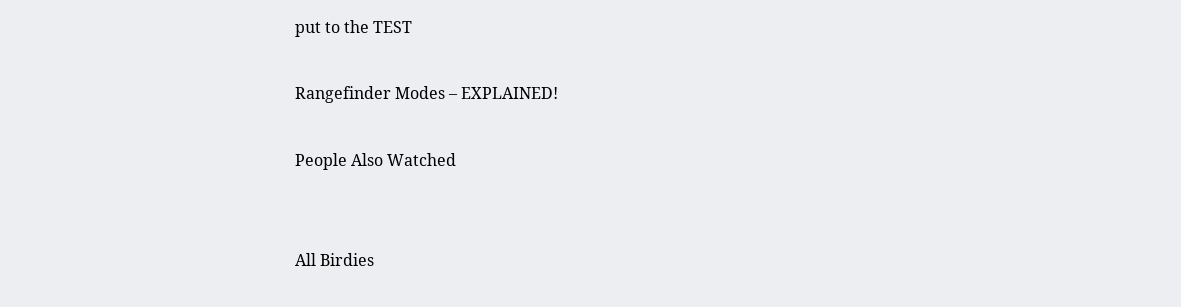put to the TEST

Rangefinder Modes – EXPLAINED!

People Also Watched


All Birdies